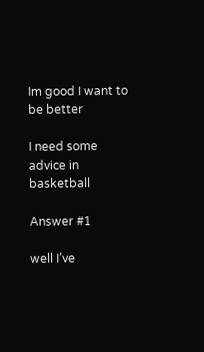Im good I want to be better

I need some advice in basketball

Answer #1

well I’ve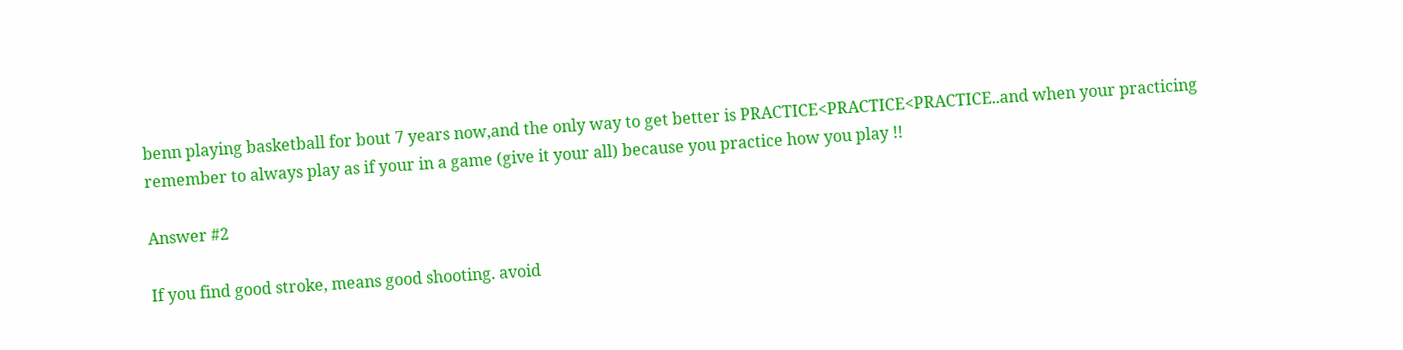benn playing basketball for bout 7 years now,and the only way to get better is PRACTICE<PRACTICE<PRACTICE..and when your practicing remember to always play as if your in a game (give it your all) because you practice how you play !!

Answer #2

If you find good stroke, means good shooting. avoid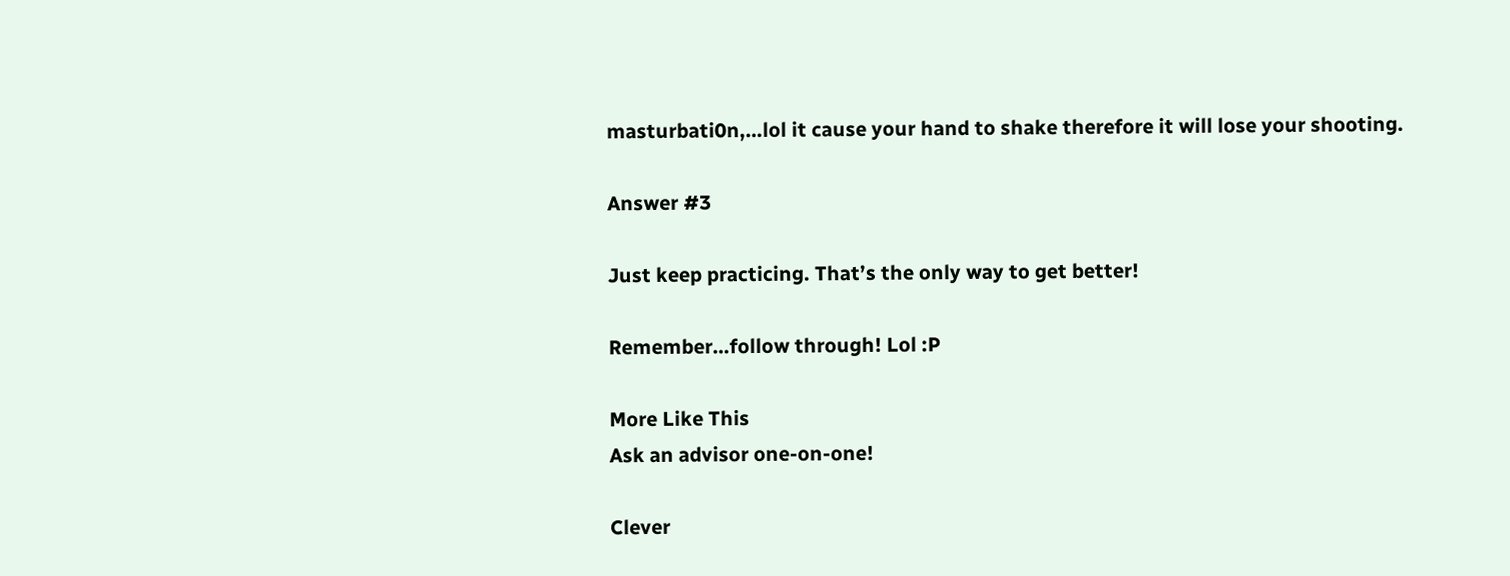masturbati0n,…lol it cause your hand to shake therefore it will lose your shooting.

Answer #3

Just keep practicing. That’s the only way to get better!

Remember…follow through! Lol :P

More Like This
Ask an advisor one-on-one!

Clever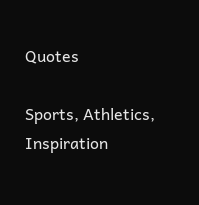Quotes

Sports, Athletics, Inspiration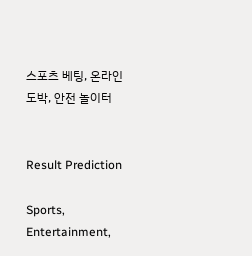스포츠 베팅, 온라인 도박, 안전 놀이터


Result Prediction

Sports, Entertainment,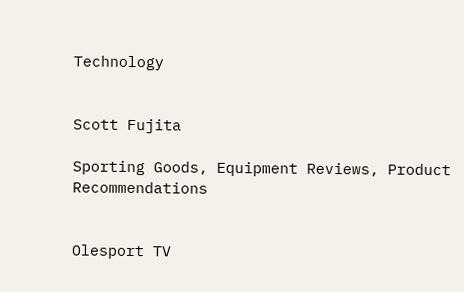Technology


Scott Fujita

Sporting Goods, Equipment Reviews, Product Recommendations


Olesport TV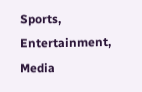Sports, Entertainment, Media